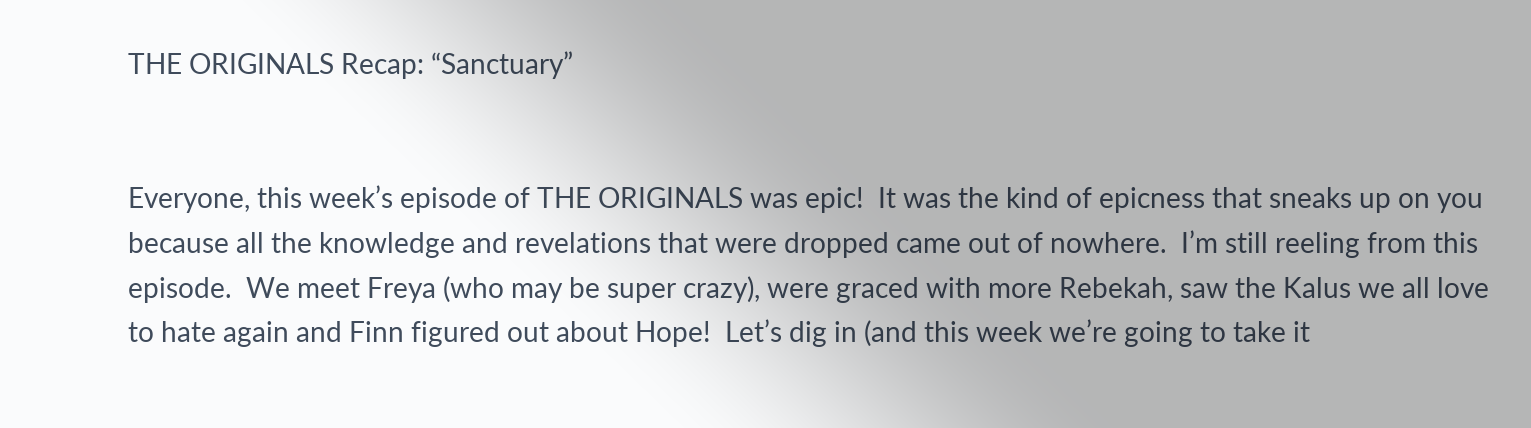THE ORIGINALS Recap: “Sanctuary”


Everyone, this week’s episode of THE ORIGINALS was epic!  It was the kind of epicness that sneaks up on you because all the knowledge and revelations that were dropped came out of nowhere.  I’m still reeling from this episode.  We meet Freya (who may be super crazy), were graced with more Rebekah, saw the Kalus we all love to hate again and Finn figured out about Hope!  Let’s dig in (and this week we’re going to take it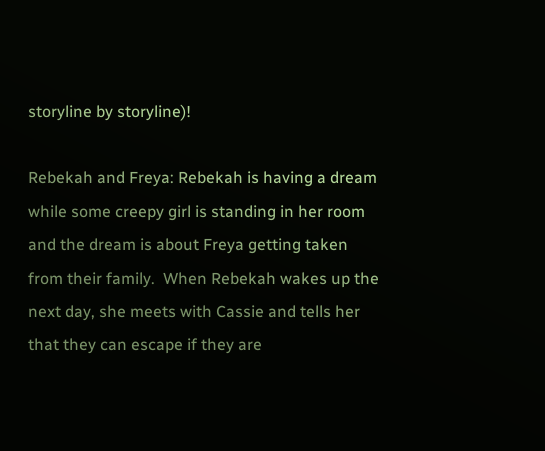storyline by storyline)!

Rebekah and Freya: Rebekah is having a dream while some creepy girl is standing in her room and the dream is about Freya getting taken from their family.  When Rebekah wakes up the next day, she meets with Cassie and tells her that they can escape if they are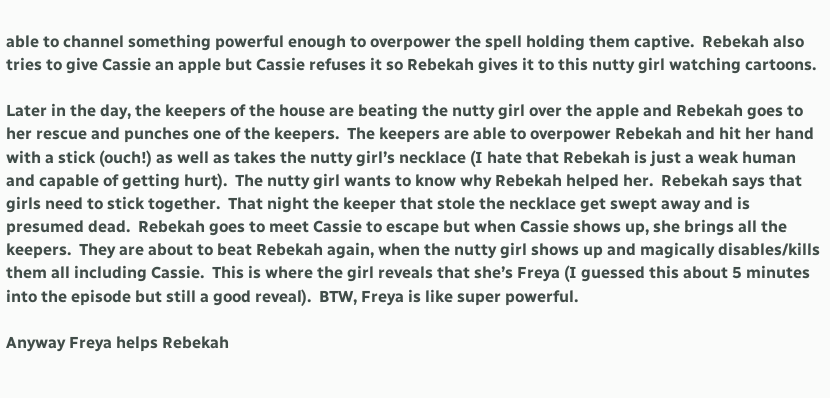able to channel something powerful enough to overpower the spell holding them captive.  Rebekah also tries to give Cassie an apple but Cassie refuses it so Rebekah gives it to this nutty girl watching cartoons.

Later in the day, the keepers of the house are beating the nutty girl over the apple and Rebekah goes to her rescue and punches one of the keepers.  The keepers are able to overpower Rebekah and hit her hand with a stick (ouch!) as well as takes the nutty girl’s necklace (I hate that Rebekah is just a weak human and capable of getting hurt).  The nutty girl wants to know why Rebekah helped her.  Rebekah says that girls need to stick together.  That night the keeper that stole the necklace get swept away and is presumed dead.  Rebekah goes to meet Cassie to escape but when Cassie shows up, she brings all the keepers.  They are about to beat Rebekah again, when the nutty girl shows up and magically disables/kills them all including Cassie.  This is where the girl reveals that she’s Freya (I guessed this about 5 minutes into the episode but still a good reveal).  BTW, Freya is like super powerful.

Anyway Freya helps Rebekah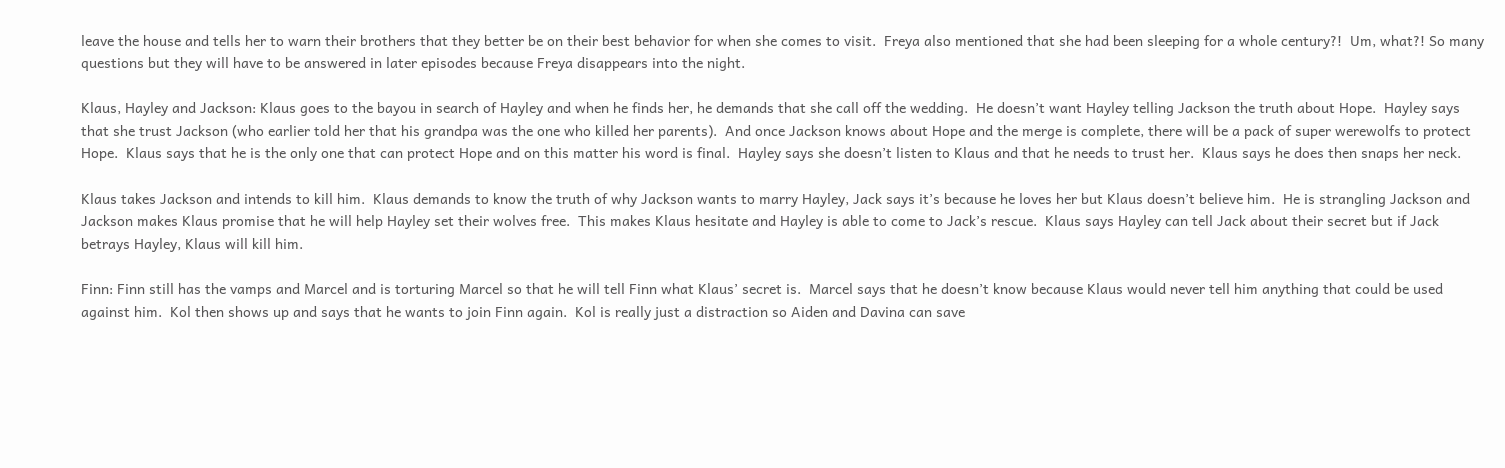leave the house and tells her to warn their brothers that they better be on their best behavior for when she comes to visit.  Freya also mentioned that she had been sleeping for a whole century?!  Um, what?! So many questions but they will have to be answered in later episodes because Freya disappears into the night.

Klaus, Hayley and Jackson: Klaus goes to the bayou in search of Hayley and when he finds her, he demands that she call off the wedding.  He doesn’t want Hayley telling Jackson the truth about Hope.  Hayley says that she trust Jackson (who earlier told her that his grandpa was the one who killed her parents).  And once Jackson knows about Hope and the merge is complete, there will be a pack of super werewolfs to protect Hope.  Klaus says that he is the only one that can protect Hope and on this matter his word is final.  Hayley says she doesn’t listen to Klaus and that he needs to trust her.  Klaus says he does then snaps her neck.

Klaus takes Jackson and intends to kill him.  Klaus demands to know the truth of why Jackson wants to marry Hayley, Jack says it’s because he loves her but Klaus doesn’t believe him.  He is strangling Jackson and Jackson makes Klaus promise that he will help Hayley set their wolves free.  This makes Klaus hesitate and Hayley is able to come to Jack’s rescue.  Klaus says Hayley can tell Jack about their secret but if Jack betrays Hayley, Klaus will kill him.

Finn: Finn still has the vamps and Marcel and is torturing Marcel so that he will tell Finn what Klaus’ secret is.  Marcel says that he doesn’t know because Klaus would never tell him anything that could be used against him.  Kol then shows up and says that he wants to join Finn again.  Kol is really just a distraction so Aiden and Davina can save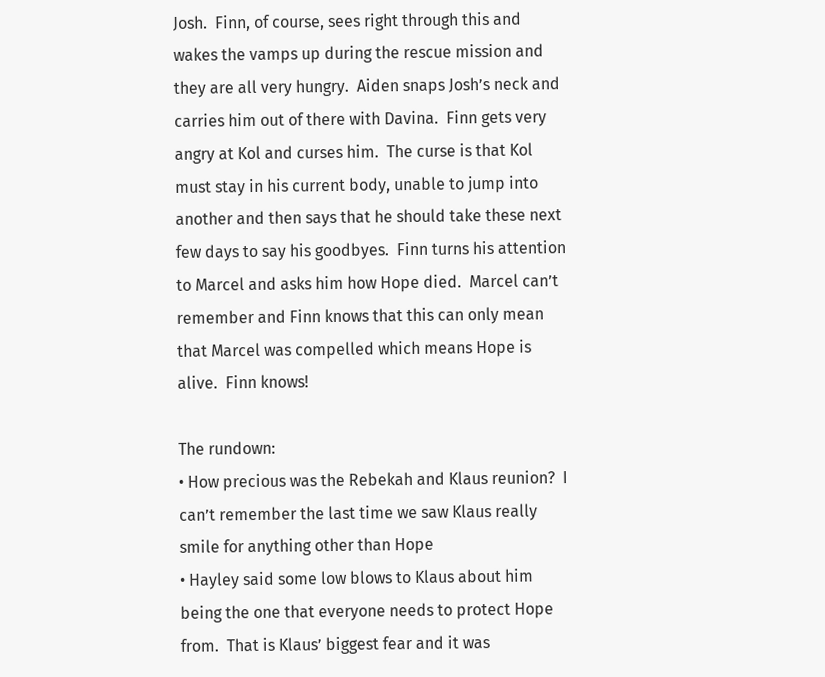Josh.  Finn, of course, sees right through this and wakes the vamps up during the rescue mission and they are all very hungry.  Aiden snaps Josh’s neck and carries him out of there with Davina.  Finn gets very angry at Kol and curses him.  The curse is that Kol must stay in his current body, unable to jump into another and then says that he should take these next few days to say his goodbyes.  Finn turns his attention to Marcel and asks him how Hope died.  Marcel can’t remember and Finn knows that this can only mean that Marcel was compelled which means Hope is alive.  Finn knows!

The rundown:
• How precious was the Rebekah and Klaus reunion?  I can’t remember the last time we saw Klaus really smile for anything other than Hope
• Hayley said some low blows to Klaus about him being the one that everyone needs to protect Hope from.  That is Klaus’ biggest fear and it was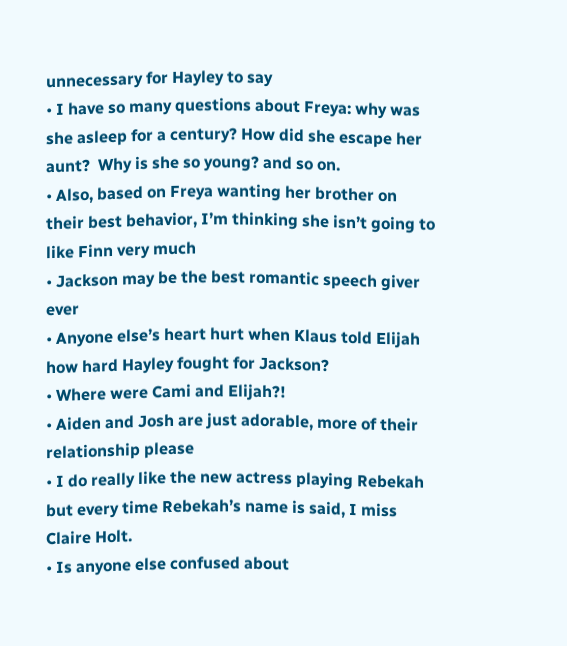unnecessary for Hayley to say
• I have so many questions about Freya: why was she asleep for a century? How did she escape her aunt?  Why is she so young? and so on.
• Also, based on Freya wanting her brother on their best behavior, I’m thinking she isn’t going to like Finn very much
• Jackson may be the best romantic speech giver ever
• Anyone else’s heart hurt when Klaus told Elijah how hard Hayley fought for Jackson?
• Where were Cami and Elijah?!
• Aiden and Josh are just adorable, more of their relationship please
• I do really like the new actress playing Rebekah but every time Rebekah’s name is said, I miss Claire Holt.
• Is anyone else confused about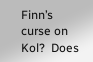Finn’s curse on Kol?  Does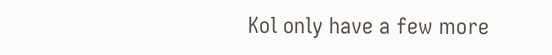Kol only have a few more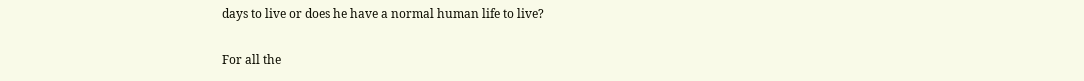days to live or does he have a normal human life to live?

For all the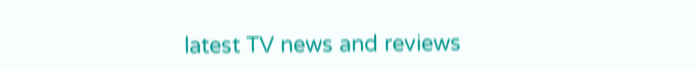latest TV news and reviews